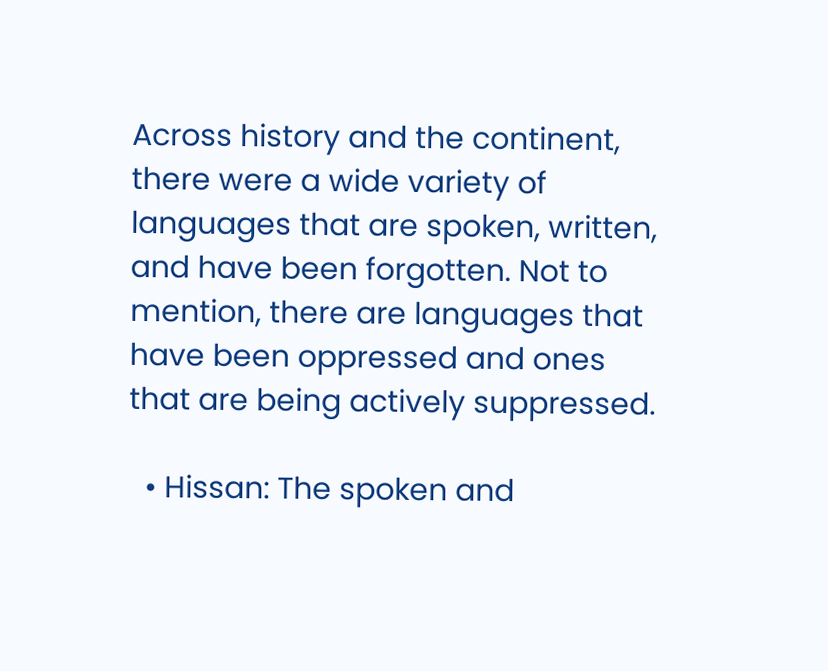Across history and the continent, there were a wide variety of languages that are spoken, written, and have been forgotten. Not to mention, there are languages that have been oppressed and ones that are being actively suppressed.

  • Hissan: The spoken and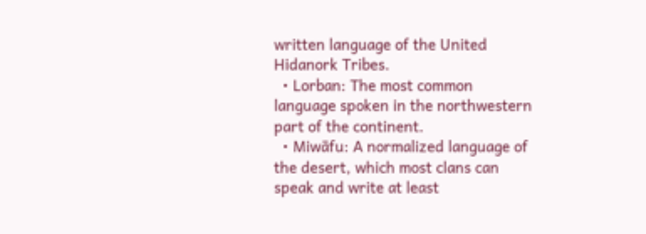written language of the United Hidanork Tribes.
  • Lorban: The most common language spoken in the northwestern part of the continent.
  • Miwāfu: A normalized language of the desert, which most clans can speak and write at least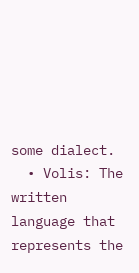some dialect.
  • Volis: The written language that represents the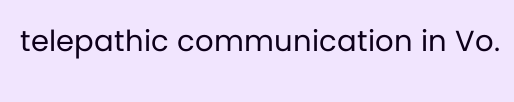telepathic communication in Vo.